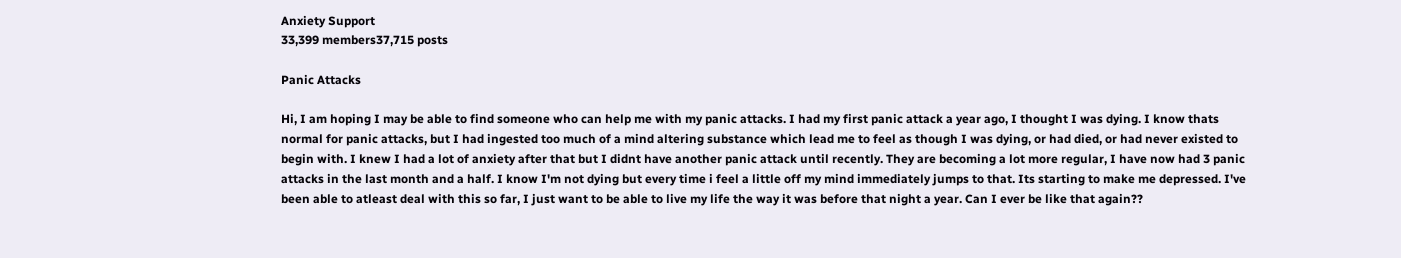Anxiety Support
33,399 members37,715 posts

Panic Attacks

Hi, I am hoping I may be able to find someone who can help me with my panic attacks. I had my first panic attack a year ago, I thought I was dying. I know thats normal for panic attacks, but I had ingested too much of a mind altering substance which lead me to feel as though I was dying, or had died, or had never existed to begin with. I knew I had a lot of anxiety after that but I didnt have another panic attack until recently. They are becoming a lot more regular, I have now had 3 panic attacks in the last month and a half. I know I'm not dying but every time i feel a little off my mind immediately jumps to that. Its starting to make me depressed. I've been able to atleast deal with this so far, I just want to be able to live my life the way it was before that night a year. Can I ever be like that again??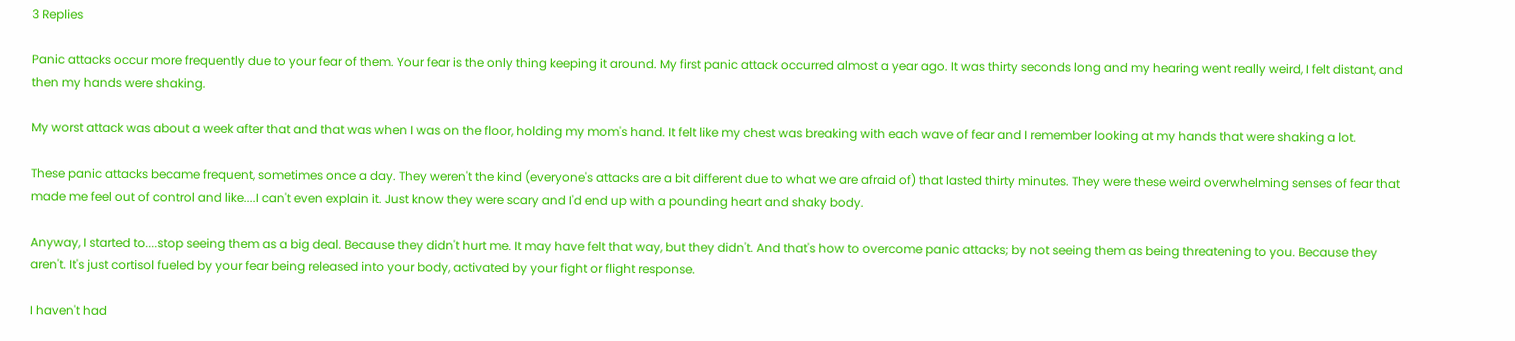3 Replies

Panic attacks occur more frequently due to your fear of them. Your fear is the only thing keeping it around. My first panic attack occurred almost a year ago. It was thirty seconds long and my hearing went really weird, I felt distant, and then my hands were shaking.

My worst attack was about a week after that and that was when I was on the floor, holding my mom's hand. It felt like my chest was breaking with each wave of fear and I remember looking at my hands that were shaking a lot.

These panic attacks became frequent, sometimes once a day. They weren't the kind (everyone's attacks are a bit different due to what we are afraid of) that lasted thirty minutes. They were these weird overwhelming senses of fear that made me feel out of control and like....I can't even explain it. Just know they were scary and I'd end up with a pounding heart and shaky body.

Anyway, I started to....stop seeing them as a big deal. Because they didn't hurt me. It may have felt that way, but they didn't. And that's how to overcome panic attacks; by not seeing them as being threatening to you. Because they aren't. It's just cortisol fueled by your fear being released into your body, activated by your fight or flight response.

I haven't had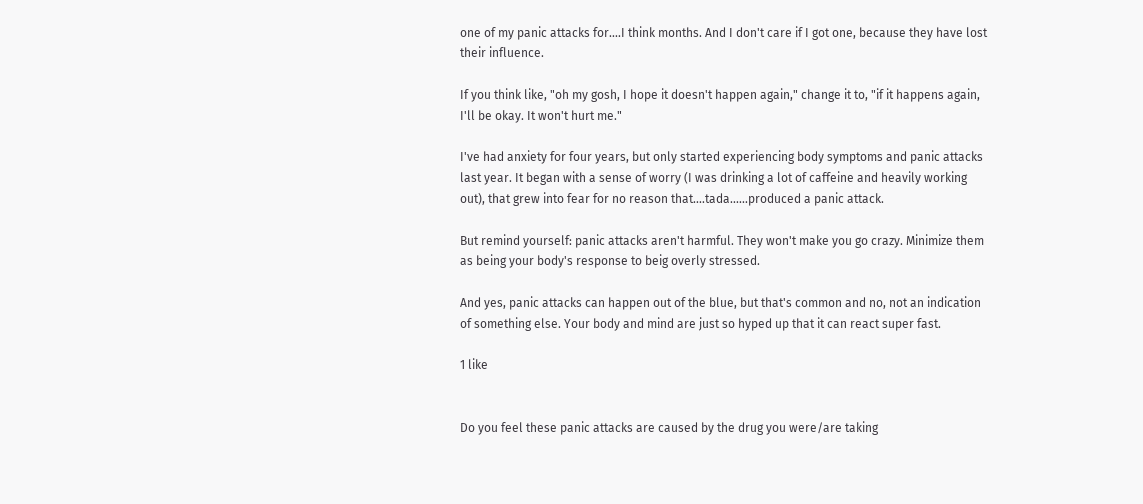one of my panic attacks for....I think months. And I don't care if I got one, because they have lost their influence.

If you think like, "oh my gosh, I hope it doesn't happen again," change it to, "if it happens again, I'll be okay. It won't hurt me."

I've had anxiety for four years, but only started experiencing body symptoms and panic attacks last year. It began with a sense of worry (I was drinking a lot of caffeine and heavily working out), that grew into fear for no reason that....tada......produced a panic attack.

But remind yourself: panic attacks aren't harmful. They won't make you go crazy. Minimize them as being your body's response to beig overly stressed.

And yes, panic attacks can happen out of the blue, but that's common and no, not an indication of something else. Your body and mind are just so hyped up that it can react super fast.

1 like


Do you feel these panic attacks are caused by the drug you were/are taking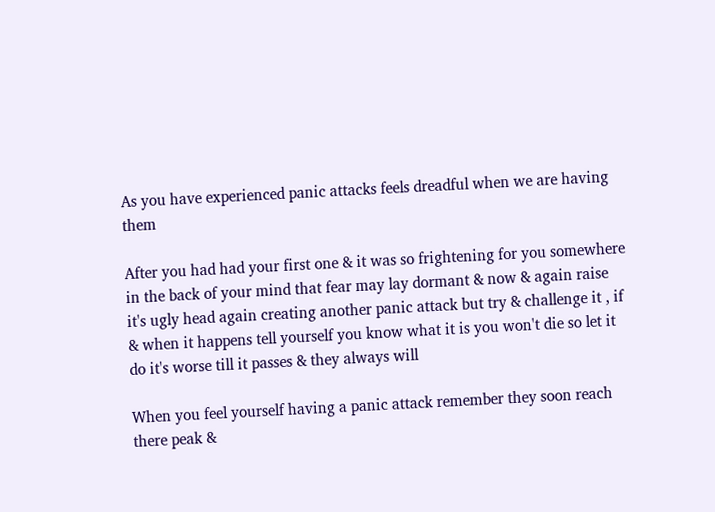As you have experienced panic attacks feels dreadful when we are having them

After you had had your first one & it was so frightening for you somewhere in the back of your mind that fear may lay dormant & now & again raise it's ugly head again creating another panic attack but try & challenge it , if & when it happens tell yourself you know what it is you won't die so let it do it's worse till it passes & they always will

When you feel yourself having a panic attack remember they soon reach there peak &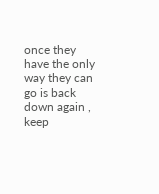once they have the only way they can go is back down again , keep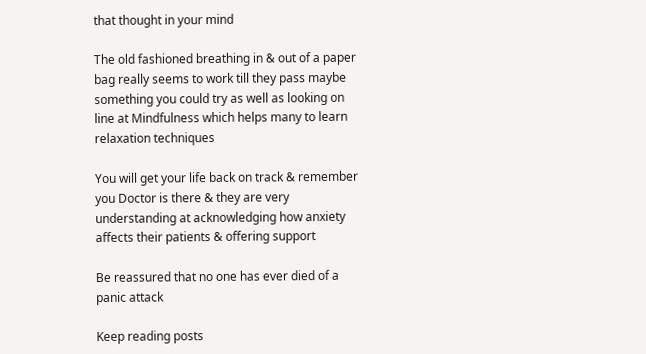that thought in your mind

The old fashioned breathing in & out of a paper bag really seems to work till they pass maybe something you could try as well as looking on line at Mindfulness which helps many to learn relaxation techniques

You will get your life back on track & remember you Doctor is there & they are very understanding at acknowledging how anxiety affects their patients & offering support

Be reassured that no one has ever died of a panic attack

Keep reading posts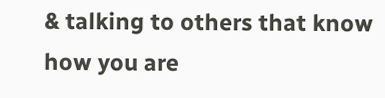& talking to others that know how you are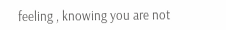feeling , knowing you are not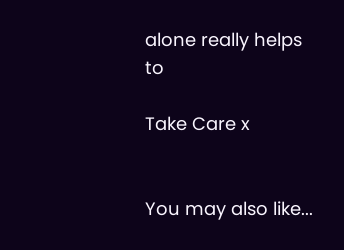alone really helps to

Take Care x


You may also like...